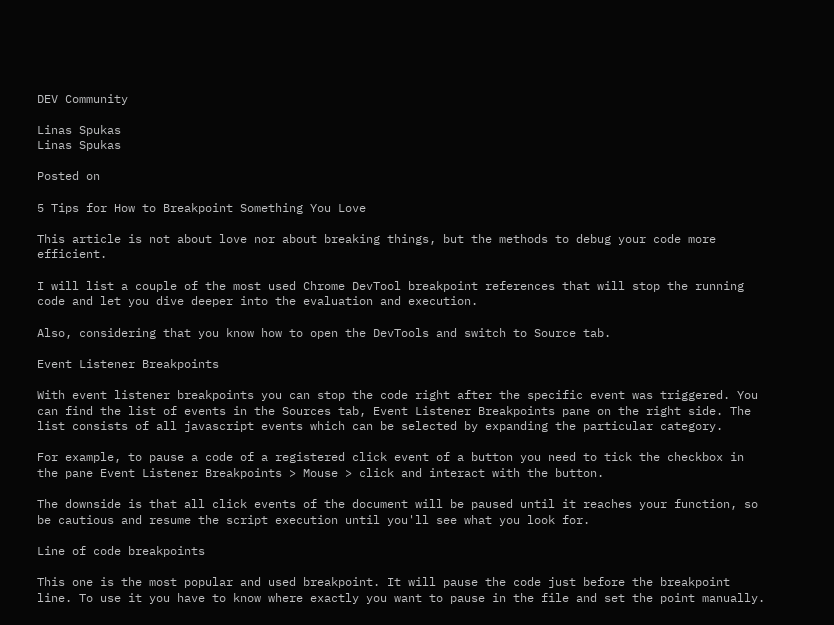DEV Community

Linas Spukas
Linas Spukas

Posted on

5 Tips for How to Breakpoint Something You Love

This article is not about love nor about breaking things, but the methods to debug your code more efficient.

I will list a couple of the most used Chrome DevTool breakpoint references that will stop the running code and let you dive deeper into the evaluation and execution.

Also, considering that you know how to open the DevTools and switch to Source tab.

Event Listener Breakpoints

With event listener breakpoints you can stop the code right after the specific event was triggered. You can find the list of events in the Sources tab, Event Listener Breakpoints pane on the right side. The list consists of all javascript events which can be selected by expanding the particular category.

For example, to pause a code of a registered click event of a button you need to tick the checkbox in the pane Event Listener Breakpoints > Mouse > click and interact with the button.

The downside is that all click events of the document will be paused until it reaches your function, so be cautious and resume the script execution until you'll see what you look for.

Line of code breakpoints

This one is the most popular and used breakpoint. It will pause the code just before the breakpoint line. To use it you have to know where exactly you want to pause in the file and set the point manually.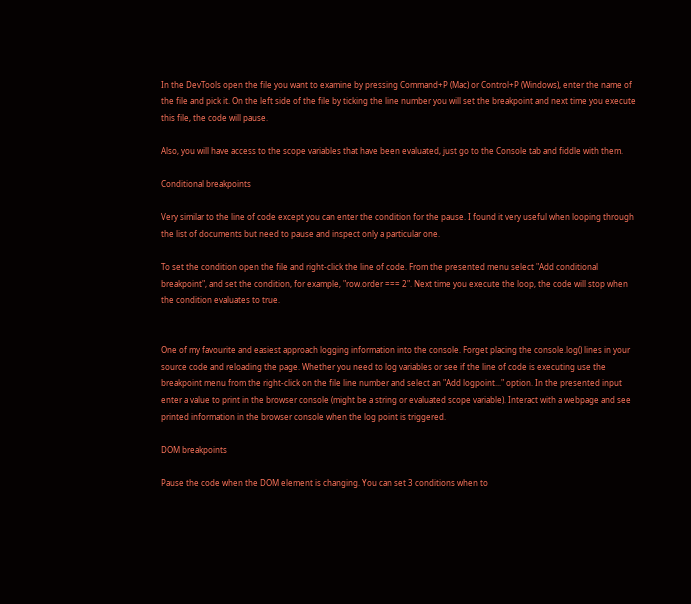In the DevTools open the file you want to examine by pressing Command+P (Mac) or Control+P (Windows), enter the name of the file and pick it. On the left side of the file by ticking the line number you will set the breakpoint and next time you execute this file, the code will pause.

Also, you will have access to the scope variables that have been evaluated, just go to the Console tab and fiddle with them.

Conditional breakpoints

Very similar to the line of code except you can enter the condition for the pause. I found it very useful when looping through the list of documents but need to pause and inspect only a particular one.

To set the condition open the file and right-click the line of code. From the presented menu select "Add conditional breakpoint", and set the condition, for example, "row.order === 2". Next time you execute the loop, the code will stop when the condition evaluates to true.


One of my favourite and easiest approach logging information into the console. Forget placing the console.log() lines in your source code and reloading the page. Whether you need to log variables or see if the line of code is executing use the breakpoint menu from the right-click on the file line number and select an "Add logpoint..." option. In the presented input enter a value to print in the browser console (might be a string or evaluated scope variable). Interact with a webpage and see printed information in the browser console when the log point is triggered.

DOM breakpoints

Pause the code when the DOM element is changing. You can set 3 conditions when to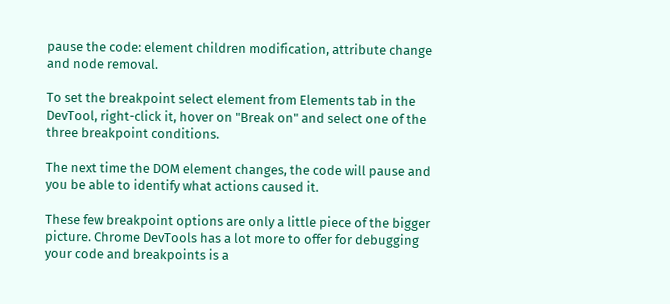pause the code: element children modification, attribute change and node removal.

To set the breakpoint select element from Elements tab in the DevTool, right-click it, hover on "Break on" and select one of the three breakpoint conditions.

The next time the DOM element changes, the code will pause and you be able to identify what actions caused it.

These few breakpoint options are only a little piece of the bigger picture. Chrome DevTools has a lot more to offer for debugging your code and breakpoints is a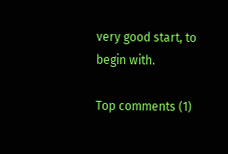very good start, to begin with.

Top comments (1)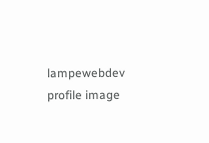lampewebdev profile image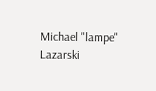Michael "lampe" Lazarski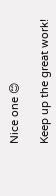Nice one 😊

Keep up the great work!